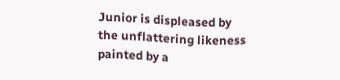Junior is displeased by the unflattering likeness painted by a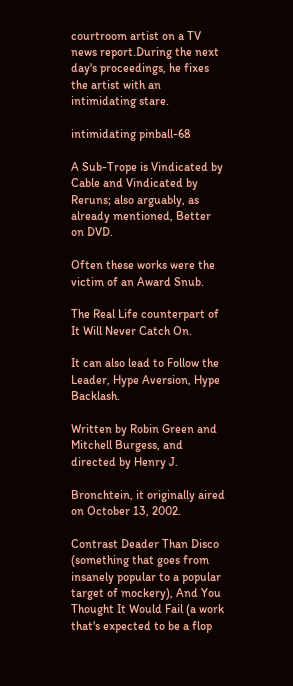courtroom artist on a TV news report.During the next day's proceedings, he fixes the artist with an intimidating stare.

intimidating pinball-68

A Sub-Trope is Vindicated by Cable and Vindicated by Reruns; also arguably, as already mentioned, Better on DVD.

Often these works were the victim of an Award Snub.

The Real Life counterpart of It Will Never Catch On.

It can also lead to Follow the Leader, Hype Aversion, Hype Backlash.

Written by Robin Green and Mitchell Burgess, and directed by Henry J.

Bronchtein, it originally aired on October 13, 2002.

Contrast Deader Than Disco (something that goes from insanely popular to a popular target of mockery), And You Thought It Would Fail (a work that's expected to be a flop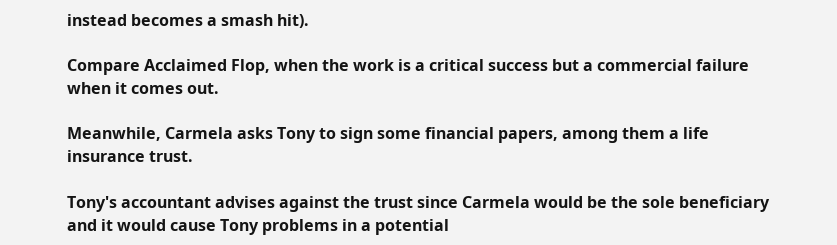instead becomes a smash hit).

Compare Acclaimed Flop, when the work is a critical success but a commercial failure when it comes out.

Meanwhile, Carmela asks Tony to sign some financial papers, among them a life insurance trust.

Tony's accountant advises against the trust since Carmela would be the sole beneficiary and it would cause Tony problems in a potential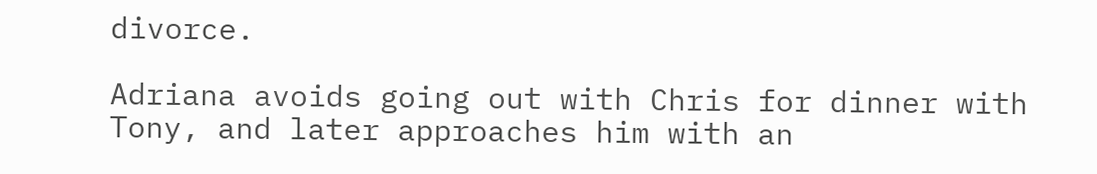divorce.

Adriana avoids going out with Chris for dinner with Tony, and later approaches him with an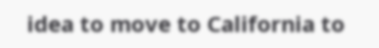idea to move to California to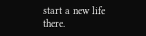start a new life there.